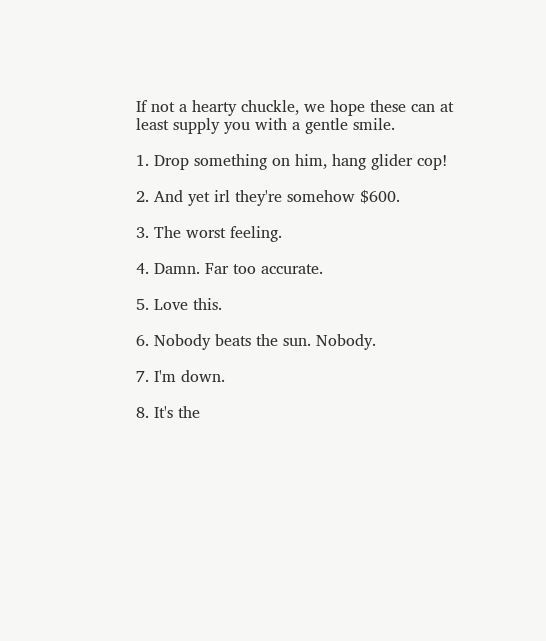If not a hearty chuckle, we hope these can at least supply you with a gentle smile.

1. Drop something on him, hang glider cop!

2. And yet irl they're somehow $600.

3. The worst feeling.

4. Damn. Far too accurate.

5. Love this.

6. Nobody beats the sun. Nobody.

7. I'm down.

8. It's the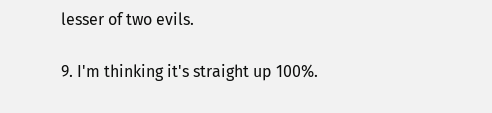lesser of two evils.

9. I'm thinking it's straight up 100%.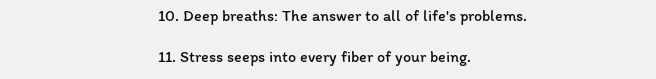10. Deep breaths: The answer to all of life's problems.

11. Stress seeps into every fiber of your being.